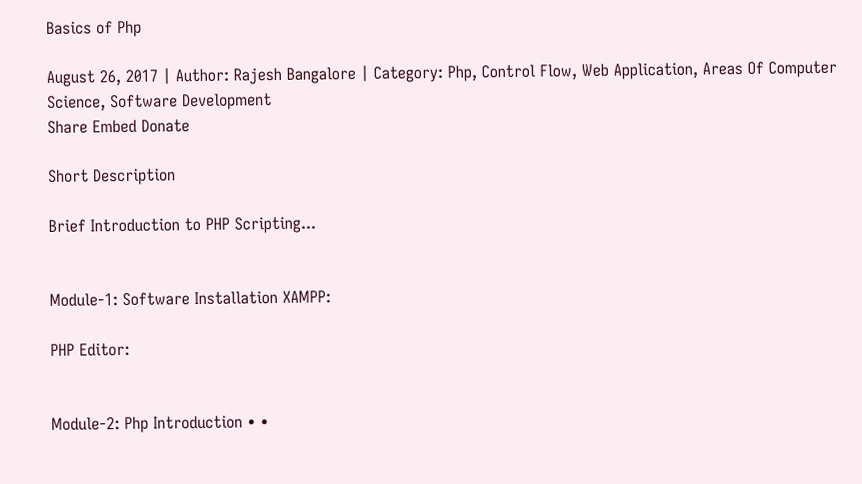Basics of Php

August 26, 2017 | Author: Rajesh Bangalore | Category: Php, Control Flow, Web Application, Areas Of Computer Science, Software Development
Share Embed Donate

Short Description

Brief Introduction to PHP Scripting...


Module-1: Software Installation XAMPP:

PHP Editor:


Module-2: Php Introduction • •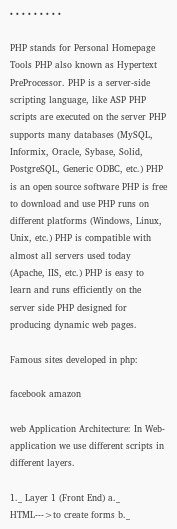• • • • • • • • •

PHP stands for Personal Homepage Tools PHP also known as Hypertext PreProcessor. PHP is a server-side scripting language, like ASP PHP scripts are executed on the server PHP supports many databases (MySQL, Informix, Oracle, Sybase, Solid, PostgreSQL, Generic ODBC, etc.) PHP is an open source software PHP is free to download and use PHP runs on different platforms (Windows, Linux, Unix, etc.) PHP is compatible with almost all servers used today (Apache, IIS, etc.) PHP is easy to learn and runs efficiently on the server side PHP designed for producing dynamic web pages.

Famous sites developed in php:

facebook amazon

web Application Architecture: In Web-application we use different scripts in different layers.

1._ Layer 1 (Front End) a._ HTML--->to create forms b._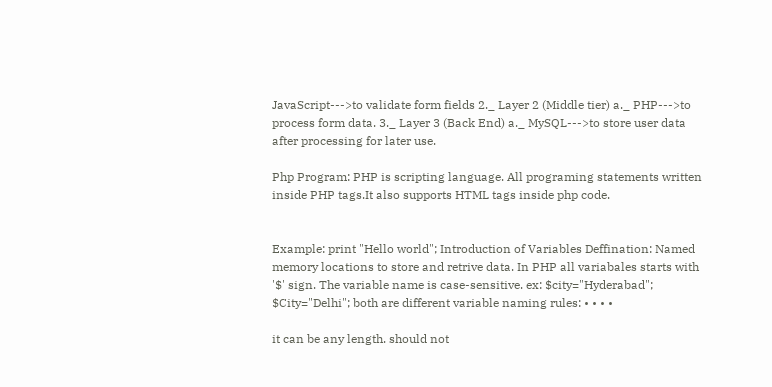JavaScript--->to validate form fields 2._ Layer 2 (Middle tier) a._ PHP--->to process form data. 3._ Layer 3 (Back End) a._ MySQL--->to store user data after processing for later use.

Php Program: PHP is scripting language. All programing statements written inside PHP tags.It also supports HTML tags inside php code.


Example: print "Hello world"; Introduction of Variables Deffination: Named memory locations to store and retrive data. In PHP all variabales starts with '$' sign. The variable name is case-sensitive. ex: $city="Hyderabad"; $City="Delhi"; both are different variable naming rules: • • • •

it can be any length. should not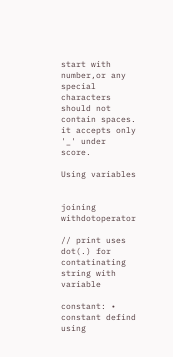start with number,or any special characters should not contain spaces. it accepts only '_' under score.

Using variables


joining withdotoperator

// print uses dot(.) for contatinating string with variable

constant: • constant defind using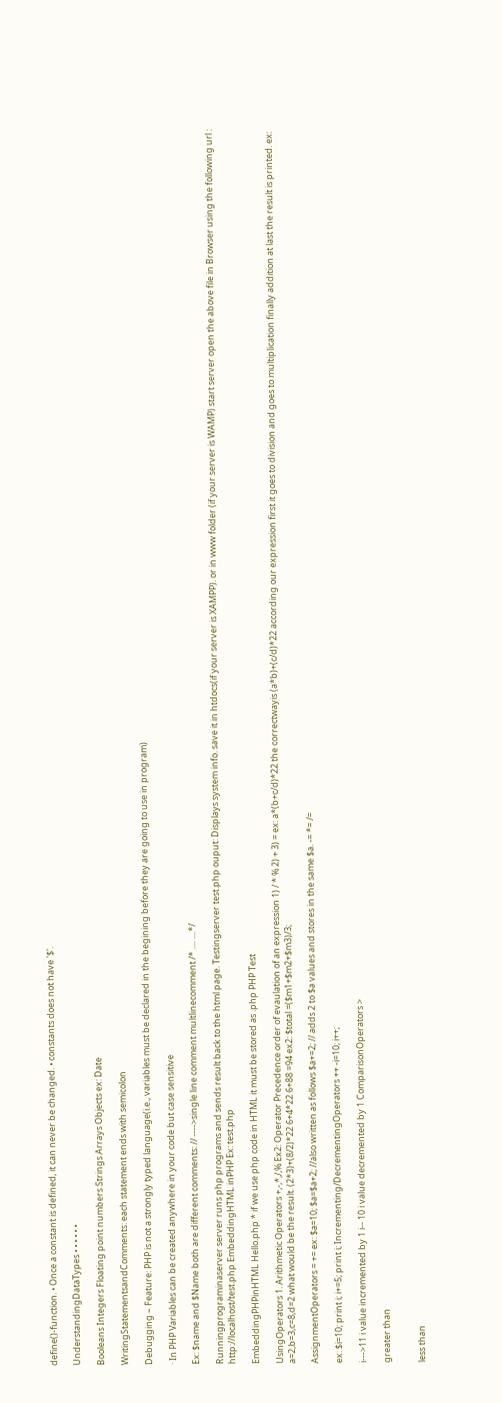define()-function. • Once a constant is defined, it can never be changed. • constants does not have '$'.

UnderstandingDataTypes • • • • • •

Booleans Integers Floating point numbers Strings Arrays Objects ex: Date

WritingStatementsandComments: each statement ends with semicolon

Debugging – Feature: PHP is not a strongly typed language(i.e., variables must be declared in the begining before they are going to use in program)

· In PHP Variables can be created anywhere in your code but case sensitive

Ex: $name and $Name both are different comments: // ---->single line comment multlinecomment /* .... ....*/

Runningprograminaserver server runs php programs and sends result back to the html page. Testingserver test.php ouput: Displays system info. save it in htdocs(if your server is XAMPP). or in www folder (if your server is WAMP) start server open the above file in Browser using the following url : http://localhost/test.php EmbeddingHTML inPHP Ex: test.php

EmbeddingPHPinHTML Hello.php * if we use php code in HTML it must be stored as .php PHP Test

UsingOperators 1. Arithmetic Operators +,-,*,/,% Ex2: Operator Precedence order of evaulation of an expression 1) / * % 2) + 3) = ex: a*(b+c/d)*22 the correctwayis (a*b)+(c/d)*22 according our expression first it goes to division and goes to multiplication finally addition at last the result is printed. ex: a=2,b=3,c=8,d=2 what would be the result. (2*3)+(8/2)*22 6+4*22 6+88 =94 ex2: $total =($m1+$m2+$m3)/3;

AssignmentOperators = += ex: $a=10; $a=$a+2; //also written as follows $a+=2; // adds 2 to $a values and stores in the same $a. -= *= /=

ex: $i=10; print i; i+=5; print i; Incrementing/DecrementingOperators ++ -i=10; i++;

i--->11 i value incremented by 1 i-- 10 i value decremented by 1 ComparisonOperators >

greater than


less than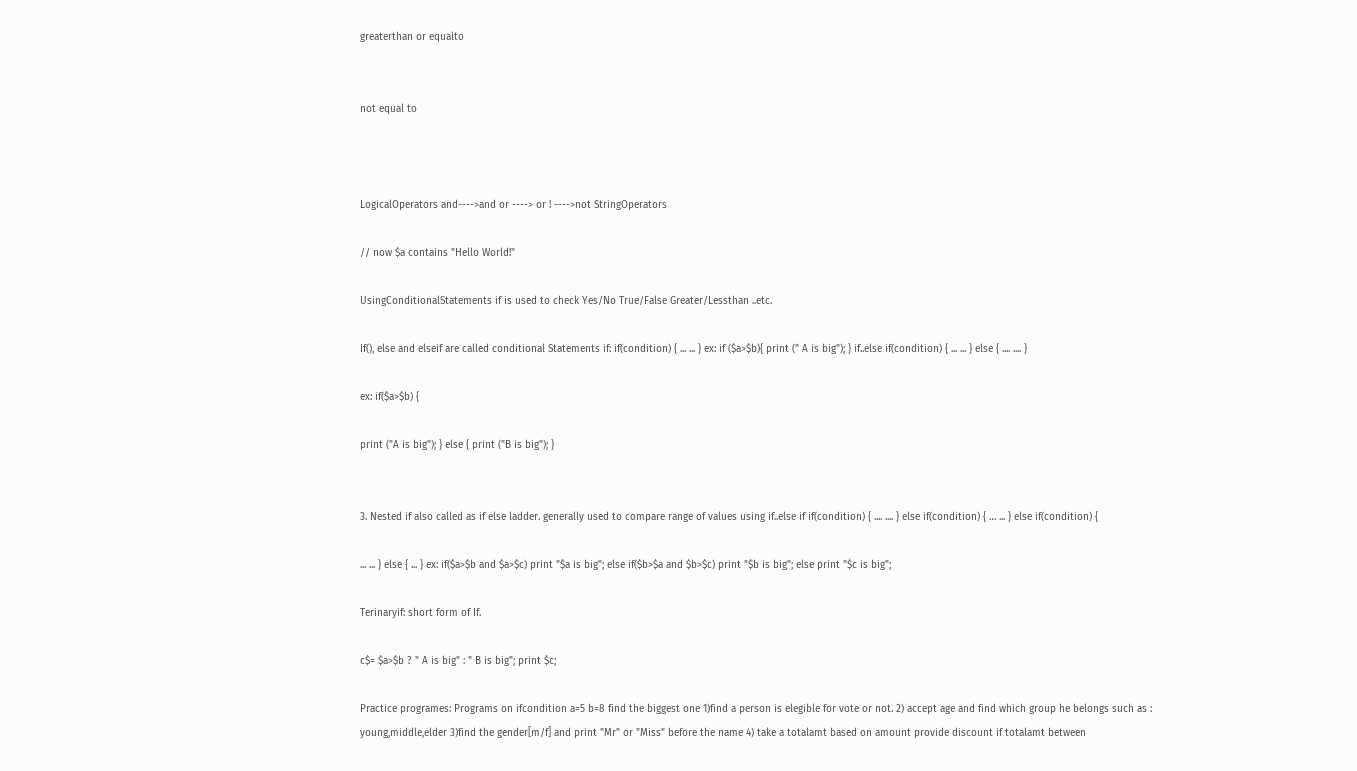greaterthan or equalto


not equal to



LogicalOperators and---->and or ----> or ! ---->not StringOperators

// now $a contains "Hello World!"

UsingConditionalStatements if is used to check Yes/No True/False Greater/Lessthan ..etc.

If(), else and elseif are called conditional Statements if: if(condition) { ... ... } ex: if ($a>$b){ print (" A is big"); } if..else if(condition) { ... ... } else { .... .... }

ex: if($a>$b) {

print ("A is big"); } else { print ("B is big"); }


3. Nested if also called as if else ladder. generally used to compare range of values using if..else if if(condition) { .... .... } else if(condition) { … ... } else if(condition) {

... ... } else { ... } ex: if($a>$b and $a>$c) print "$a is big"; else if($b>$a and $b>$c) print "$b is big"; else print "$c is big";

Terinaryif: short form of If.

c$= $a>$b ? " A is big" : " B is big"; print $c;

Practice programes: Programs on ifcondition a=5 b=8 find the biggest one 1)find a person is elegible for vote or not. 2) accept age and find which group he belongs such as : young,middle,elder 3)find the gender[m/f] and print "Mr" or "Miss" before the name 4) take a totalamt based on amount provide discount if totalamt between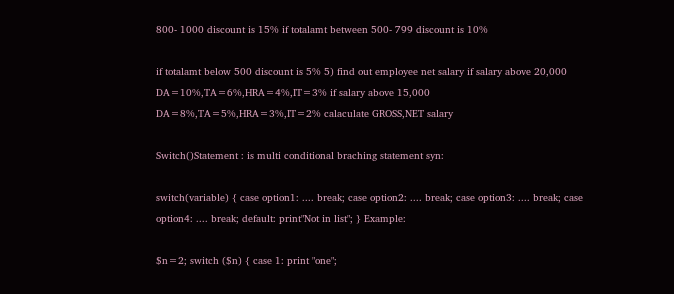800- 1000 discount is 15% if totalamt between 500- 799 discount is 10%

if totalamt below 500 discount is 5% 5) find out employee net salary if salary above 20,000 DA=10%,TA=6%,HRA=4%,IT=3% if salary above 15,000 DA=8%,TA=5%,HRA=3%,IT=2% calaculate GROSS,NET salary

Switch()Statement : is multi conditional braching statement syn:

switch(variable) { case option1: .... break; case option2: .... break; case option3: .... break; case option4: .... break; default: print"Not in list"; } Example:

$n=2; switch ($n) { case 1: print "one";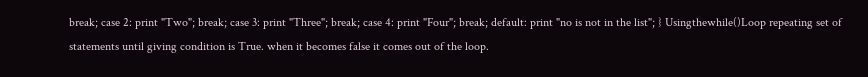break; case 2: print "Two"; break; case 3: print "Three"; break; case 4: print "Four"; break; default: print "no is not in the list"; } Usingthewhile()Loop repeating set of statements until giving condition is True. when it becomes false it comes out of the loop.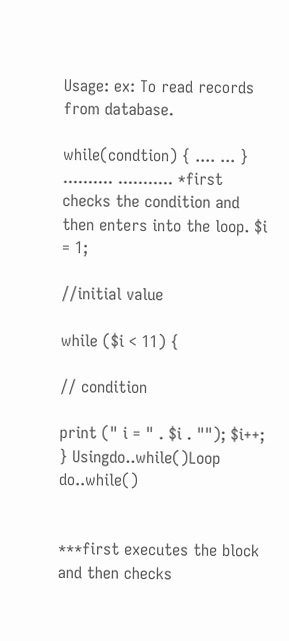Usage: ex: To read records from database.

while(condtion) { .... ... } .......... ........... *first checks the condition and then enters into the loop. $i = 1;

//initial value

while ($i < 11) {

// condition

print (" i = " . $i . ""); $i++; } Usingdo..while()Loop do..while()


***first executes the block and then checks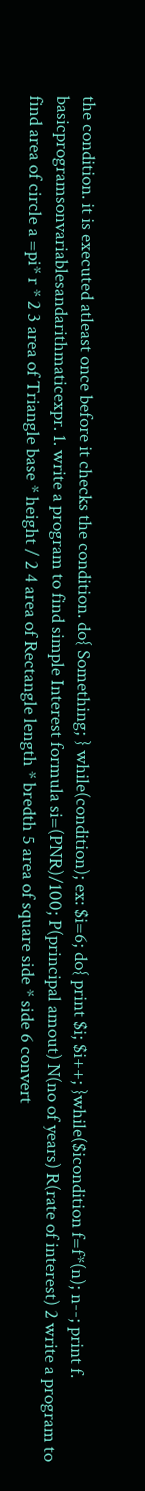the condition. it is executed atleast once before it checks the condition. do{ Something; } while(condition); ex: $i=6; do{ print $i; $i++; }while($icondition f=f*(n); n--; print f. basicprogramsonvariablesandarithmaticexpr. 1. write a program to find simple Interest formula si=(PNR)/100; P(principal amout) N(no of years) R(rate of interest) 2 write a program to find area of circle a =pi* r * 2 3 area of Triangle base * height / 2 4 area of Rectangle length * bredth 5 area of square side * side 6 convert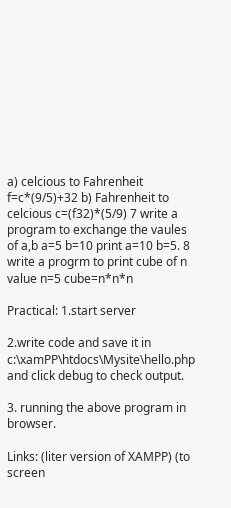a) celcious to Fahrenheit f=c*(9/5)+32 b) Fahrenheit to celcious c=(f32)*(5/9) 7 write a program to exchange the vaules of a,b a=5 b=10 print a=10 b=5. 8 write a progrm to print cube of n value n=5 cube=n*n*n

Practical: 1.start server

2.write code and save it in c:\xamPP\htdocs\Mysite\hello.php and click debug to check output.

3. running the above program in browser.

Links: (liter version of XAMPP) (to screen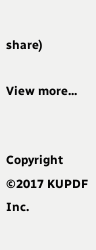share)

View more...


Copyright ©2017 KUPDF Inc.